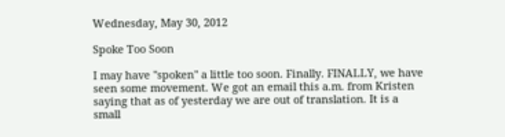Wednesday, May 30, 2012

Spoke Too Soon

I may have "spoken" a little too soon. Finally. FINALLY, we have seen some movement. We got an email this a.m. from Kristen saying that as of yesterday we are out of translation. It is a small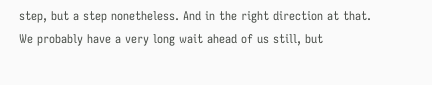step, but a step nonetheless. And in the right direction at that. We probably have a very long wait ahead of us still, but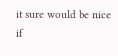it sure would be nice if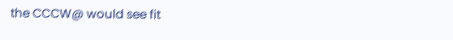the CCCW@ would see fit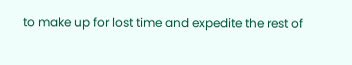to make up for lost time and expedite the rest of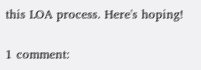this LOA process. Here's hoping!

1 comment: